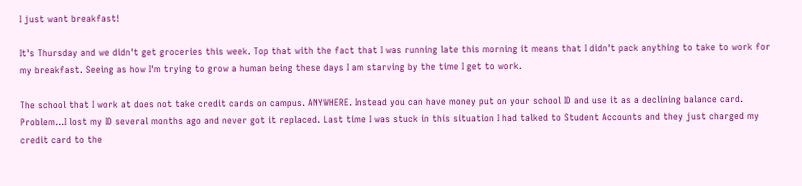I just want breakfast!

It's Thursday and we didn't get groceries this week. Top that with the fact that I was running late this morning it means that I didn't pack anything to take to work for my breakfast. Seeing as how I'm trying to grow a human being these days I am starving by the time I get to work.

The school that I work at does not take credit cards on campus. ANYWHERE. Instead you can have money put on your school ID and use it as a declining balance card. Problem...I lost my ID several months ago and never got it replaced. Last time I was stuck in this situation I had talked to Student Accounts and they just charged my credit card to the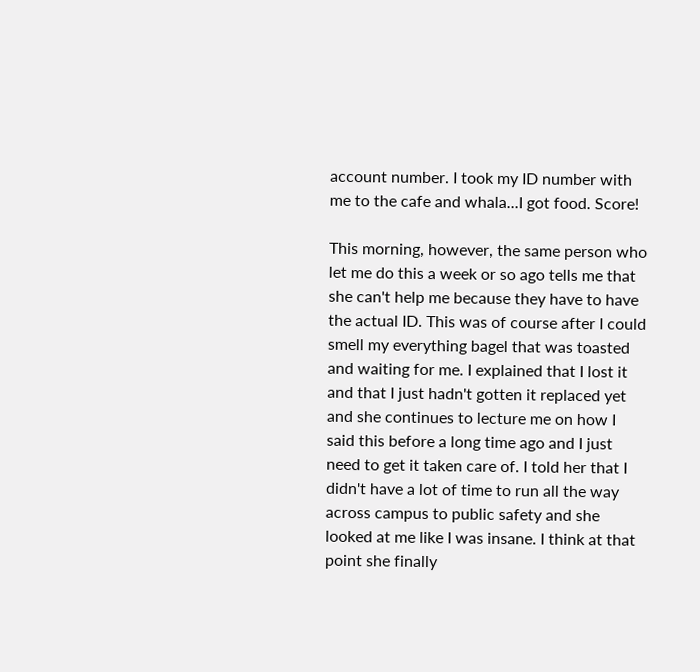account number. I took my ID number with me to the cafe and whala...I got food. Score!

This morning, however, the same person who let me do this a week or so ago tells me that she can't help me because they have to have the actual ID. This was of course after I could smell my everything bagel that was toasted and waiting for me. I explained that I lost it and that I just hadn't gotten it replaced yet and she continues to lecture me on how I said this before a long time ago and I just need to get it taken care of. I told her that I didn't have a lot of time to run all the way across campus to public safety and she looked at me like I was insane. I think at that point she finally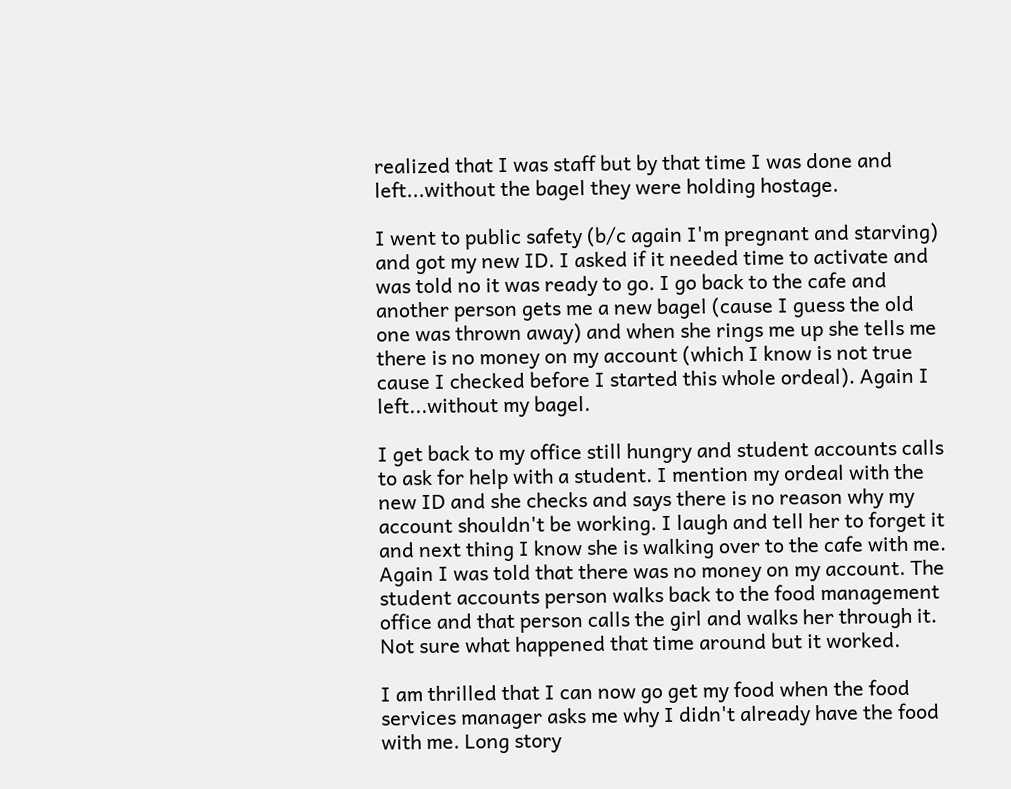realized that I was staff but by that time I was done and left...without the bagel they were holding hostage.

I went to public safety (b/c again I'm pregnant and starving) and got my new ID. I asked if it needed time to activate and was told no it was ready to go. I go back to the cafe and another person gets me a new bagel (cause I guess the old one was thrown away) and when she rings me up she tells me there is no money on my account (which I know is not true cause I checked before I started this whole ordeal). Again I left...without my bagel.

I get back to my office still hungry and student accounts calls to ask for help with a student. I mention my ordeal with the new ID and she checks and says there is no reason why my account shouldn't be working. I laugh and tell her to forget it and next thing I know she is walking over to the cafe with me. Again I was told that there was no money on my account. The student accounts person walks back to the food management office and that person calls the girl and walks her through it. Not sure what happened that time around but it worked.

I am thrilled that I can now go get my food when the food services manager asks me why I didn't already have the food with me. Long story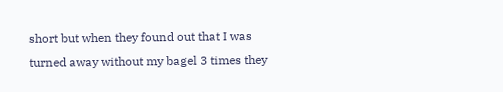short but when they found out that I was turned away without my bagel 3 times they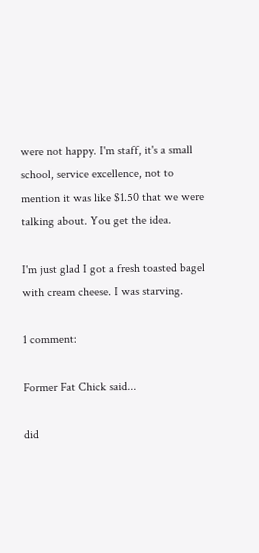were not happy. I'm staff, it's a small school, service excellence, not to mention it was like $1.50 that we were talking about. You get the idea.

I'm just glad I got a fresh toasted bagel with cream cheese. I was starving.

1 comment:

Former Fat Chick said...

did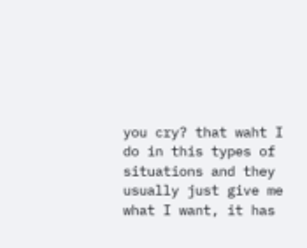you cry? that waht I do in this types of situations and they usually just give me what I want, it has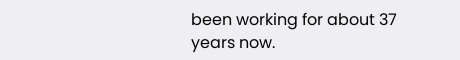been working for about 37 years now.